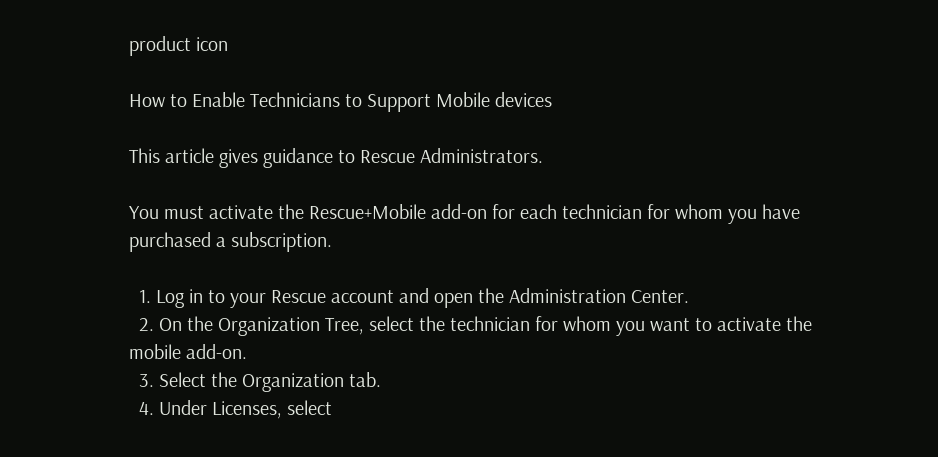product icon

How to Enable Technicians to Support Mobile devices

This article gives guidance to Rescue Administrators.

You must activate the Rescue+Mobile add-on for each technician for whom you have purchased a subscription.

  1. Log in to your Rescue account and open the Administration Center.
  2. On the Organization Tree, select the technician for whom you want to activate the mobile add-on.
  3. Select the Organization tab.
  4. Under Licenses, select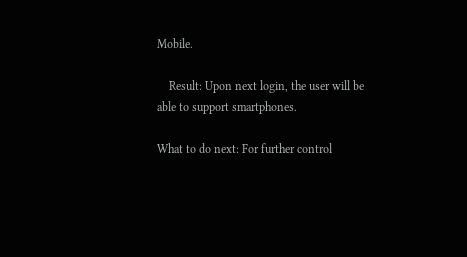Mobile.

    Result: Upon next login, the user will be able to support smartphones.

What to do next: For further control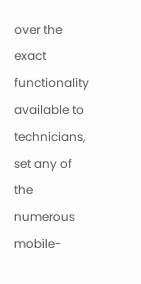over the exact functionality available to technicians, set any of the numerous mobile-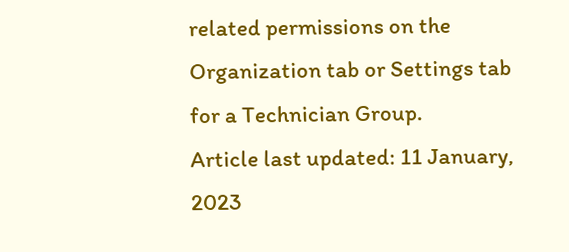related permissions on the Organization tab or Settings tab for a Technician Group.
Article last updated: 11 January, 2023